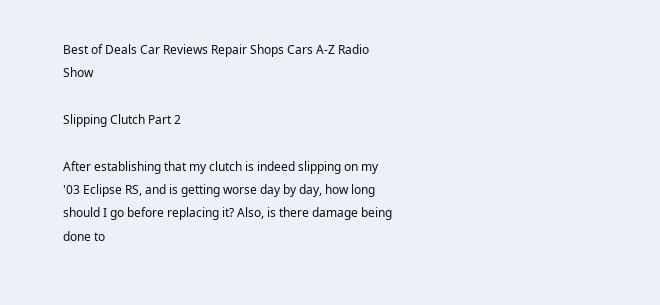Best of Deals Car Reviews Repair Shops Cars A-Z Radio Show

Slipping Clutch Part 2

After establishing that my clutch is indeed slipping on my '03 Eclipse RS, and is getting worse day by day, how long should I go before replacing it? Also, is there damage being done to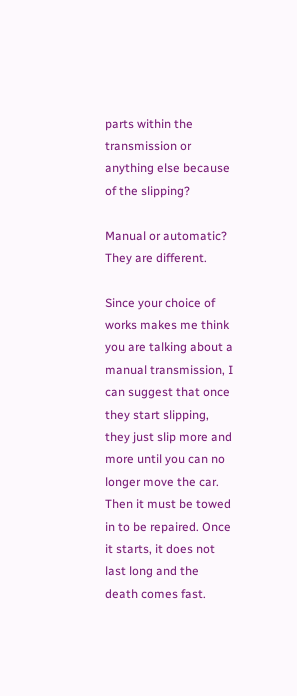parts within the transmission or anything else because of the slipping?

Manual or automatic? They are different.

Since your choice of works makes me think you are talking about a manual transmission, I can suggest that once they start slipping, they just slip more and more until you can no longer move the car. Then it must be towed in to be repaired. Once it starts, it does not last long and the death comes fast.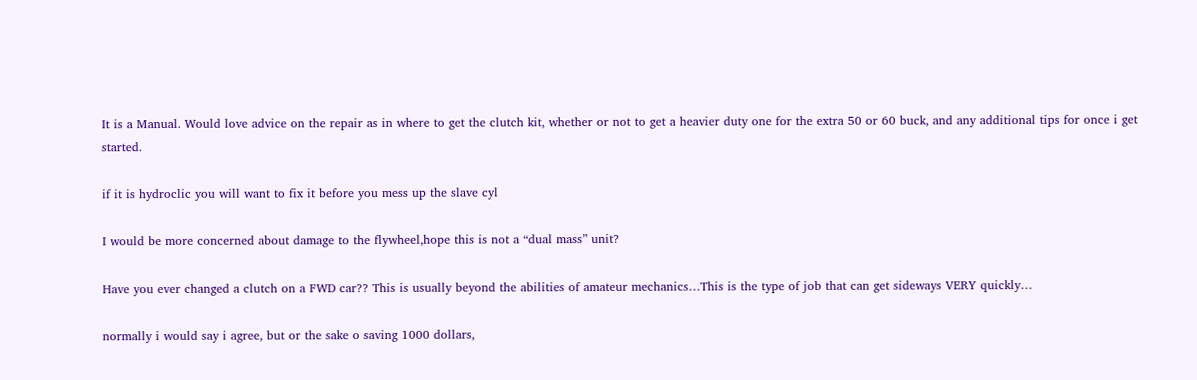It is a Manual. Would love advice on the repair as in where to get the clutch kit, whether or not to get a heavier duty one for the extra 50 or 60 buck, and any additional tips for once i get started.

if it is hydroclic you will want to fix it before you mess up the slave cyl

I would be more concerned about damage to the flywheel,hope this is not a “dual mass” unit?

Have you ever changed a clutch on a FWD car?? This is usually beyond the abilities of amateur mechanics…This is the type of job that can get sideways VERY quickly…

normally i would say i agree, but or the sake o saving 1000 dollars,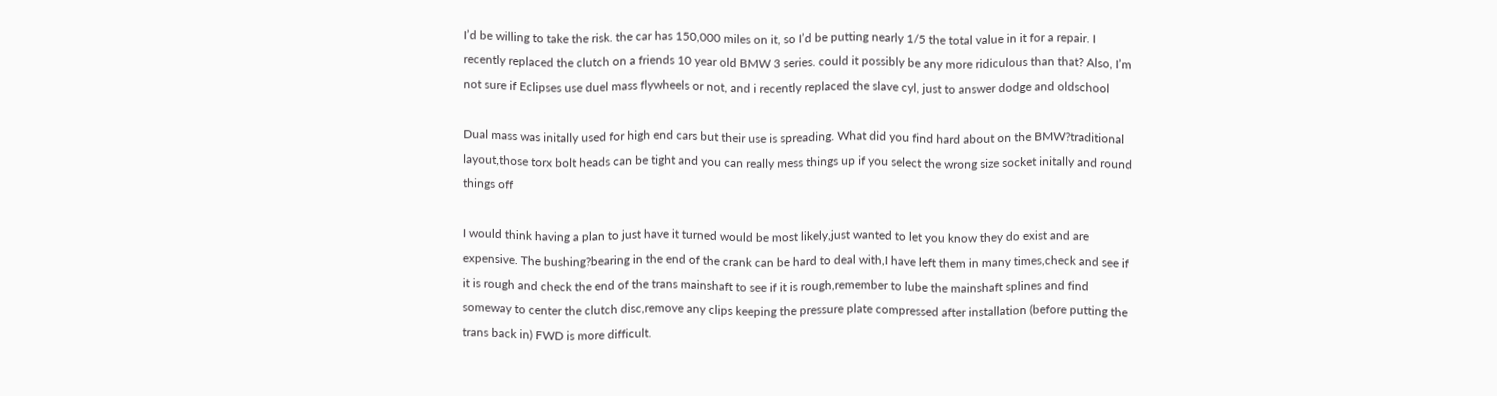I’d be willing to take the risk. the car has 150,000 miles on it, so I’d be putting nearly 1/5 the total value in it for a repair. I recently replaced the clutch on a friends 10 year old BMW 3 series. could it possibly be any more ridiculous than that? Also, I’m not sure if Eclipses use duel mass flywheels or not, and i recently replaced the slave cyl, just to answer dodge and oldschool

Dual mass was initally used for high end cars but their use is spreading. What did you find hard about on the BMW?traditional layout,those torx bolt heads can be tight and you can really mess things up if you select the wrong size socket initally and round things off

I would think having a plan to just have it turned would be most likely,just wanted to let you know they do exist and are expensive. The bushing?bearing in the end of the crank can be hard to deal with,I have left them in many times,check and see if it is rough and check the end of the trans mainshaft to see if it is rough,remember to lube the mainshaft splines and find someway to center the clutch disc,remove any clips keeping the pressure plate compressed after installation (before putting the trans back in) FWD is more difficult.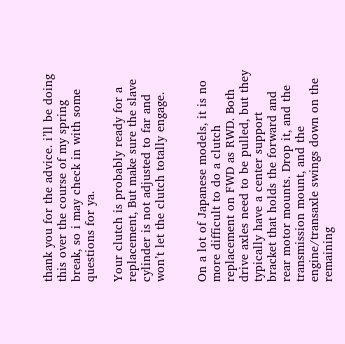thank you for the advice. i’ll be doing this over the course of my spring break, so i may check in with some questions for ya.

Your clutch is probably ready for a replacement, But make sure the slave cylinder is not adjusted to far and won’t let the clutch totally engage.


On a lot of Japanese models, it is no more difficult to do a clutch replacement on FWD as RWD. Both drive axles need to be pulled, but they typically have a center support bracket that holds the forward and rear motor mounts. Drop it, and the transmission mount, and the engine/transaxle swings down on the remaining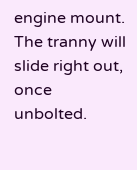engine mount. The tranny will slide right out, once unbolted.